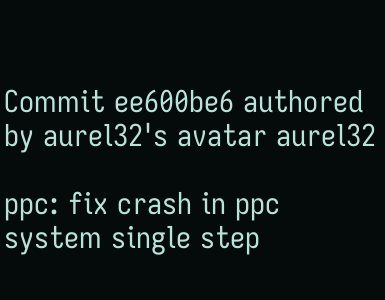Commit ee600be6 authored by aurel32's avatar aurel32

ppc: fix crash in ppc system single step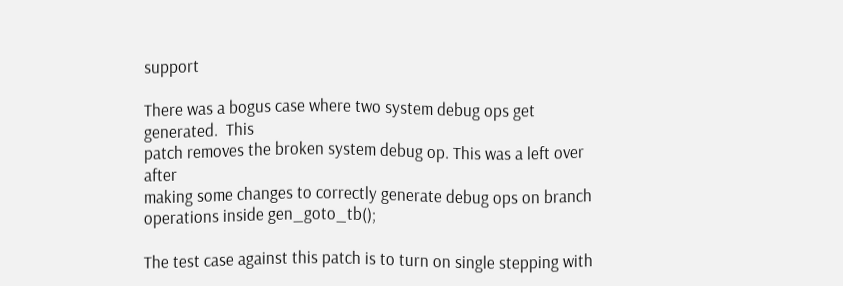support

There was a bogus case where two system debug ops get generated.  This
patch removes the broken system debug op. This was a left over after
making some changes to correctly generate debug ops on branch
operations inside gen_goto_tb();

The test case against this patch is to turn on single stepping with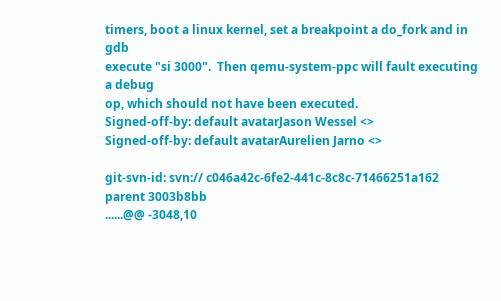timers, boot a linux kernel, set a breakpoint a do_fork and in gdb
execute "si 3000".  Then qemu-system-ppc will fault executing a debug
op, which should not have been executed.
Signed-off-by: default avatarJason Wessel <>
Signed-off-by: default avatarAurelien Jarno <>

git-svn-id: svn:// c046a42c-6fe2-441c-8c8c-71466251a162
parent 3003b8bb
......@@ -3048,10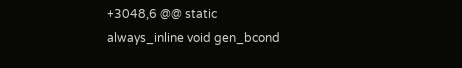+3048,6 @@ static always_inline void gen_bcond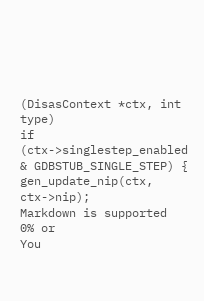(DisasContext *ctx, int type)
if (ctx->singlestep_enabled & GDBSTUB_SINGLE_STEP) {
gen_update_nip(ctx, ctx->nip);
Markdown is supported
0% or
You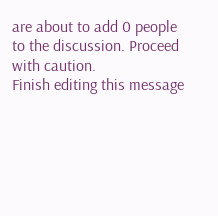are about to add 0 people to the discussion. Proceed with caution.
Finish editing this message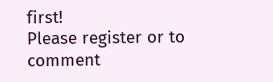first!
Please register or to comment